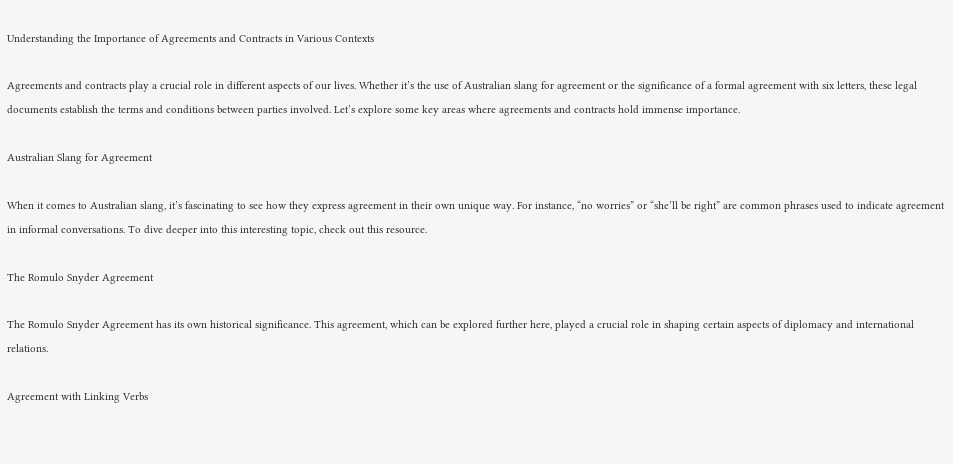Understanding the Importance of Agreements and Contracts in Various Contexts

Agreements and contracts play a crucial role in different aspects of our lives. Whether it’s the use of Australian slang for agreement or the significance of a formal agreement with six letters, these legal documents establish the terms and conditions between parties involved. Let’s explore some key areas where agreements and contracts hold immense importance.

Australian Slang for Agreement

When it comes to Australian slang, it’s fascinating to see how they express agreement in their own unique way. For instance, “no worries” or “she’ll be right” are common phrases used to indicate agreement in informal conversations. To dive deeper into this interesting topic, check out this resource.

The Romulo Snyder Agreement

The Romulo Snyder Agreement has its own historical significance. This agreement, which can be explored further here, played a crucial role in shaping certain aspects of diplomacy and international relations.

Agreement with Linking Verbs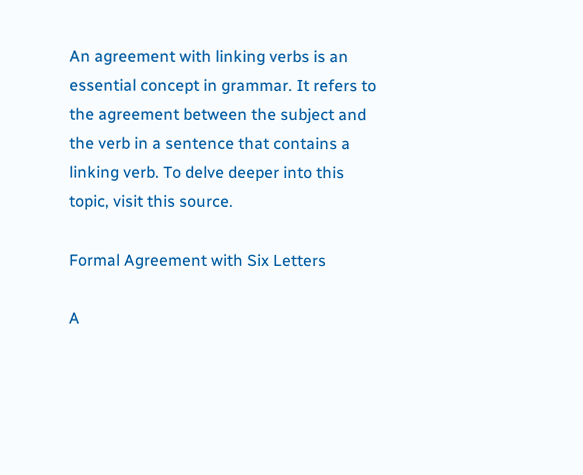An agreement with linking verbs is an essential concept in grammar. It refers to the agreement between the subject and the verb in a sentence that contains a linking verb. To delve deeper into this topic, visit this source.

Formal Agreement with Six Letters

A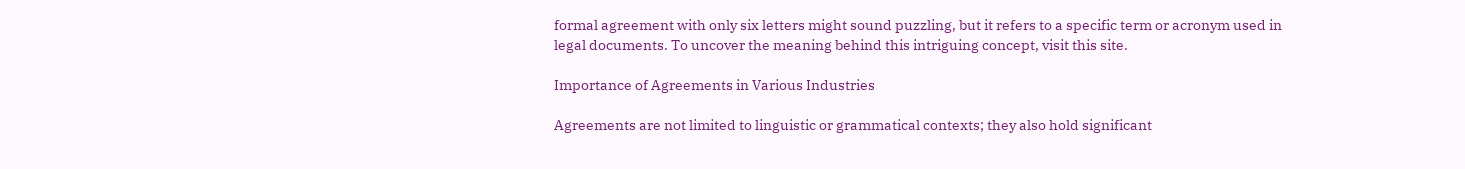formal agreement with only six letters might sound puzzling, but it refers to a specific term or acronym used in legal documents. To uncover the meaning behind this intriguing concept, visit this site.

Importance of Agreements in Various Industries

Agreements are not limited to linguistic or grammatical contexts; they also hold significant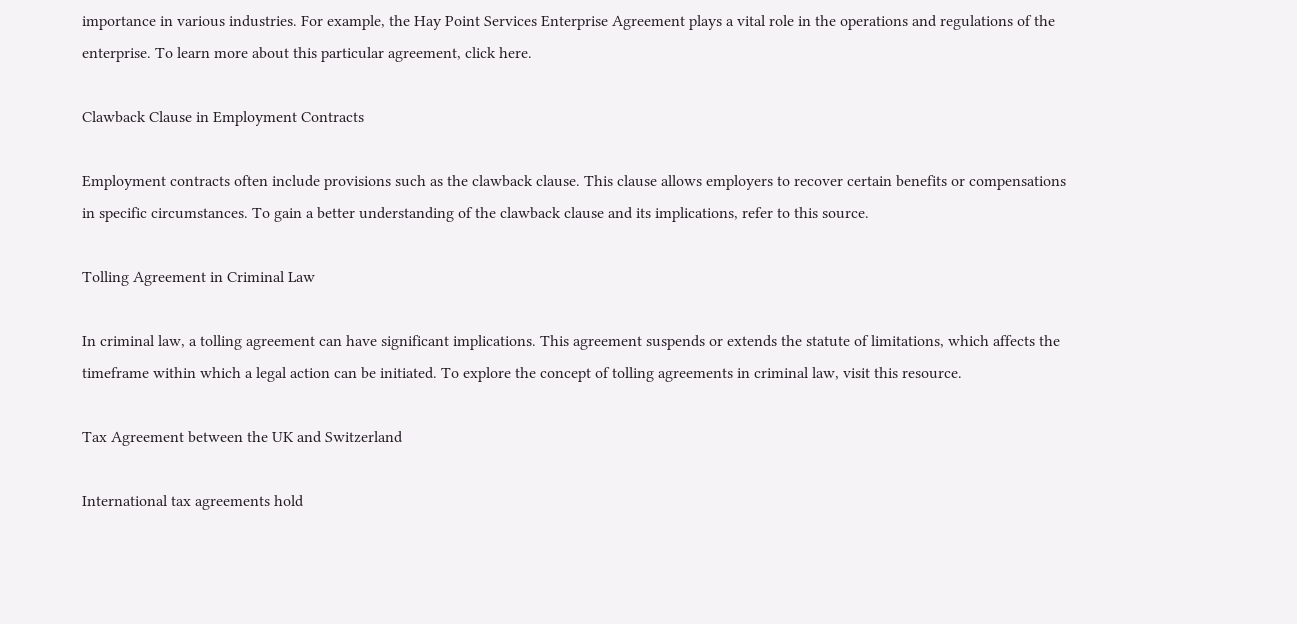importance in various industries. For example, the Hay Point Services Enterprise Agreement plays a vital role in the operations and regulations of the enterprise. To learn more about this particular agreement, click here.

Clawback Clause in Employment Contracts

Employment contracts often include provisions such as the clawback clause. This clause allows employers to recover certain benefits or compensations in specific circumstances. To gain a better understanding of the clawback clause and its implications, refer to this source.

Tolling Agreement in Criminal Law

In criminal law, a tolling agreement can have significant implications. This agreement suspends or extends the statute of limitations, which affects the timeframe within which a legal action can be initiated. To explore the concept of tolling agreements in criminal law, visit this resource.

Tax Agreement between the UK and Switzerland

International tax agreements hold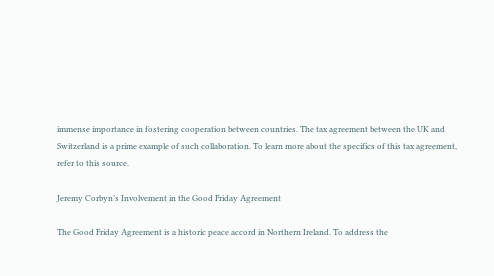immense importance in fostering cooperation between countries. The tax agreement between the UK and Switzerland is a prime example of such collaboration. To learn more about the specifics of this tax agreement, refer to this source.

Jeremy Corbyn’s Involvement in the Good Friday Agreement

The Good Friday Agreement is a historic peace accord in Northern Ireland. To address the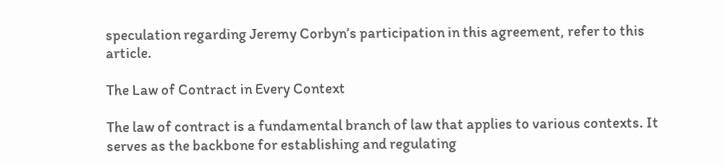speculation regarding Jeremy Corbyn’s participation in this agreement, refer to this article.

The Law of Contract in Every Context

The law of contract is a fundamental branch of law that applies to various contexts. It serves as the backbone for establishing and regulating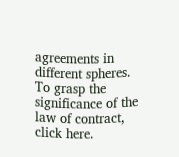agreements in different spheres. To grasp the significance of the law of contract, click here.